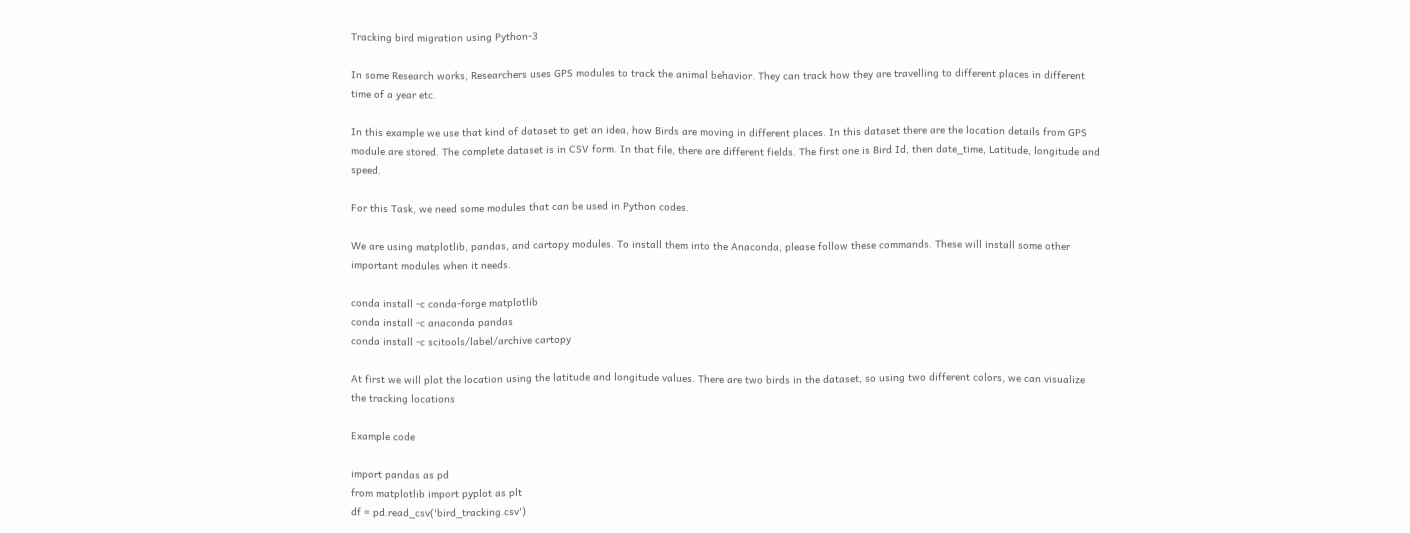Tracking bird migration using Python-3

In some Research works, Researchers uses GPS modules to track the animal behavior. They can track how they are travelling to different places in different time of a year etc.

In this example we use that kind of dataset to get an idea, how Birds are moving in different places. In this dataset there are the location details from GPS module are stored. The complete dataset is in CSV form. In that file, there are different fields. The first one is Bird Id, then date_time, Latitude, longitude and speed.

For this Task, we need some modules that can be used in Python codes.

We are using matplotlib, pandas, and cartopy modules. To install them into the Anaconda, please follow these commands. These will install some other important modules when it needs.

conda install -c conda-forge matplotlib
conda install -c anaconda pandas
conda install -c scitools/label/archive cartopy

At first we will plot the location using the latitude and longitude values. There are two birds in the dataset, so using two different colors, we can visualize the tracking locations

Example code

import pandas as pd
from matplotlib import pyplot as plt
df = pd.read_csv('bird_tracking.csv')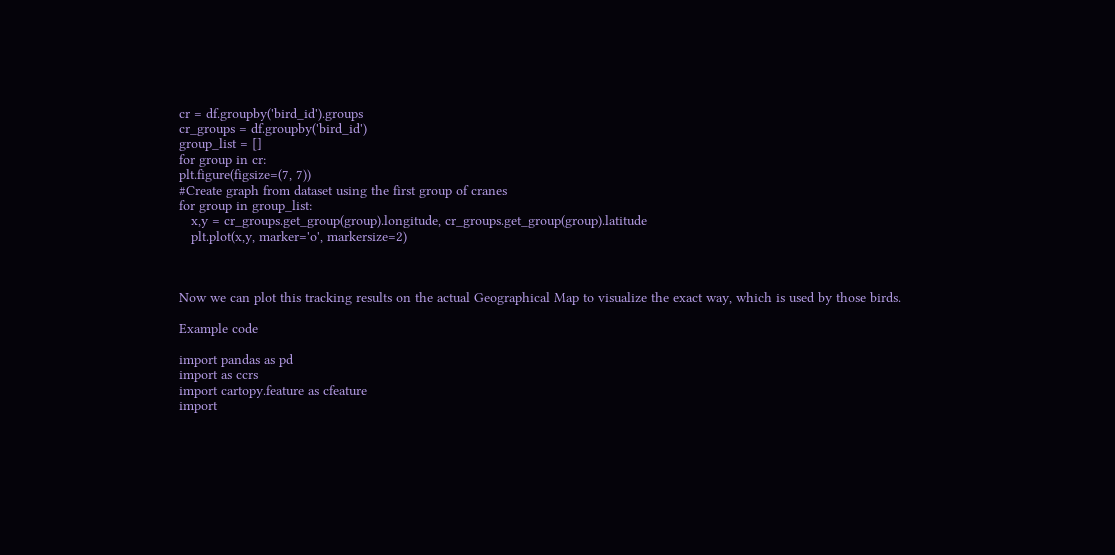cr = df.groupby('bird_id').groups
cr_groups = df.groupby('bird_id')
group_list = []
for group in cr:
plt.figure(figsize=(7, 7))
#Create graph from dataset using the first group of cranes
for group in group_list:
   x,y = cr_groups.get_group(group).longitude, cr_groups.get_group(group).latitude
   plt.plot(x,y, marker='o', markersize=2)



Now we can plot this tracking results on the actual Geographical Map to visualize the exact way, which is used by those birds.

Example code

import pandas as pd
import as ccrs
import cartopy.feature as cfeature
import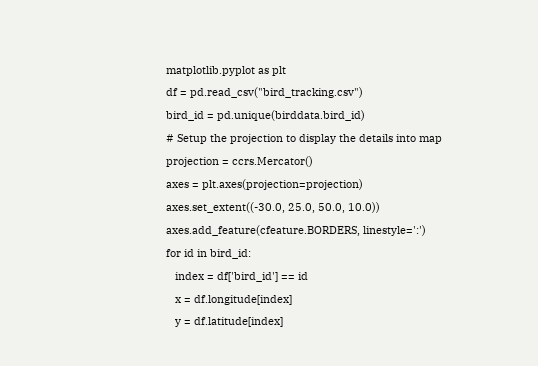matplotlib.pyplot as plt
df = pd.read_csv("bird_tracking.csv")
bird_id = pd.unique(birddata.bird_id)
# Setup the projection to display the details into map
projection = ccrs.Mercator()
axes = plt.axes(projection=projection)
axes.set_extent((-30.0, 25.0, 50.0, 10.0))
axes.add_feature(cfeature.BORDERS, linestyle=':')
for id in bird_id:
   index = df['bird_id'] == id
   x = df.longitude[index]
   y = df.latitude[index]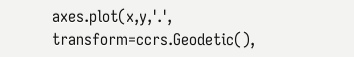axes.plot(x,y,'.', transform=ccrs.Geodetic(),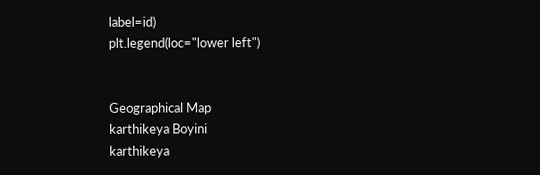label=id)
plt.legend(loc="lower left")


Geographical Map
karthikeya Boyini
karthikeya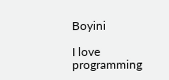Boyini

I love programming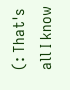(: That's all I know